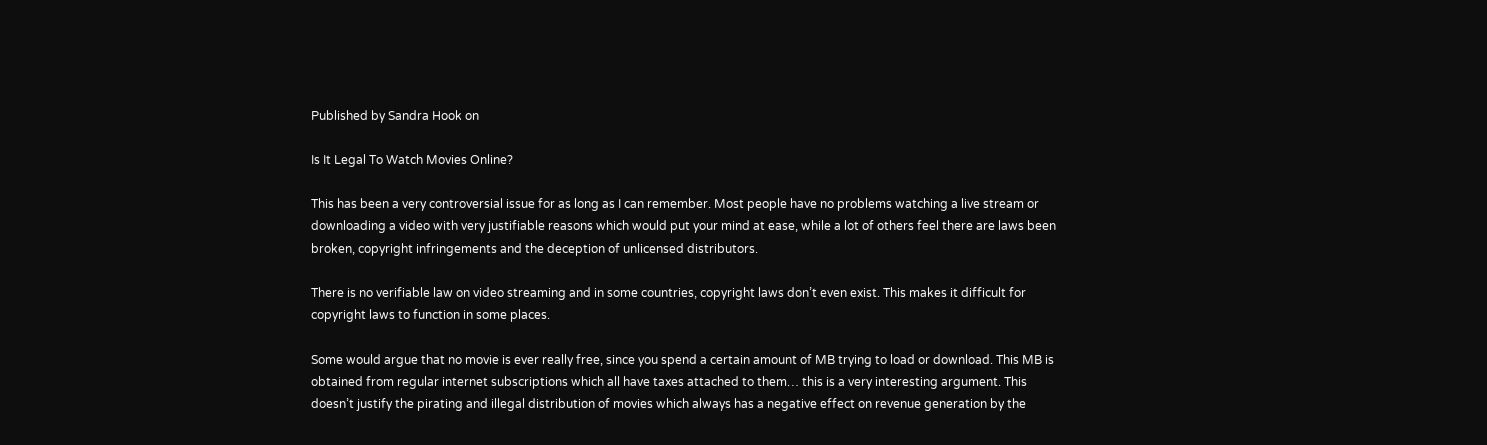Published by Sandra Hook on

Is It Legal To Watch Movies Online?

This has been a very controversial issue for as long as I can remember. Most people have no problems watching a live stream or downloading a video with very justifiable reasons which would put your mind at ease, while a lot of others feel there are laws been broken, copyright infringements and the deception of unlicensed distributors.

There is no verifiable law on video streaming and in some countries, copyright laws don’t even exist. This makes it difficult for copyright laws to function in some places.

Some would argue that no movie is ever really free, since you spend a certain amount of MB trying to load or download. This MB is obtained from regular internet subscriptions which all have taxes attached to them… this is a very interesting argument. This doesn’t justify the pirating and illegal distribution of movies which always has a negative effect on revenue generation by the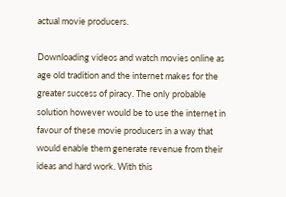actual movie producers.

Downloading videos and watch movies online as age old tradition and the internet makes for the greater success of piracy. The only probable solution however would be to use the internet in favour of these movie producers in a way that would enable them generate revenue from their ideas and hard work. With this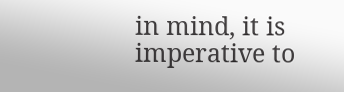in mind, it is imperative to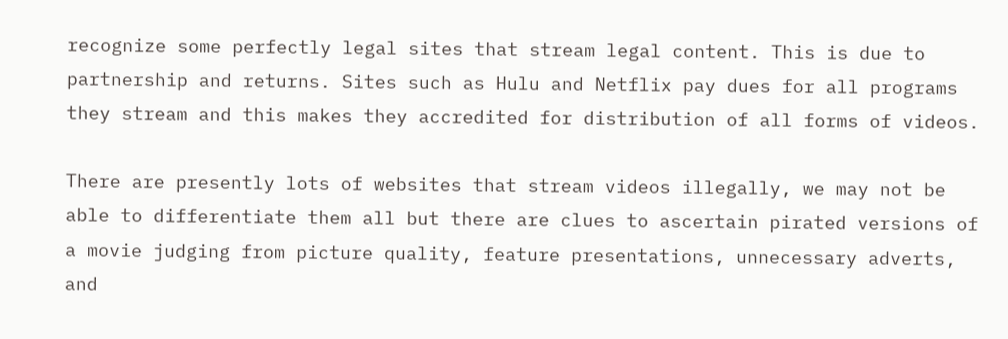recognize some perfectly legal sites that stream legal content. This is due to partnership and returns. Sites such as Hulu and Netflix pay dues for all programs they stream and this makes they accredited for distribution of all forms of videos.

There are presently lots of websites that stream videos illegally, we may not be able to differentiate them all but there are clues to ascertain pirated versions of a movie judging from picture quality, feature presentations, unnecessary adverts, and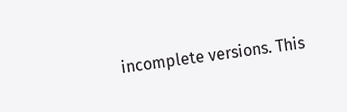incomplete versions. This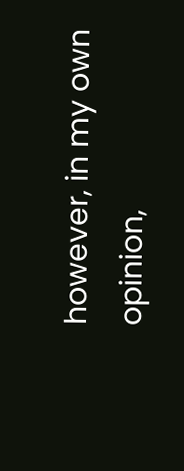however, in my own opinion,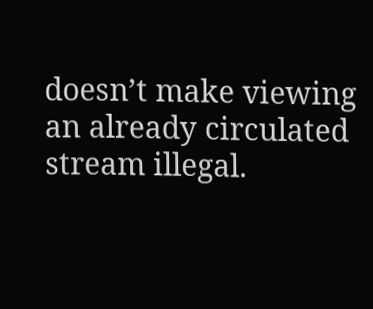doesn’t make viewing an already circulated stream illegal.